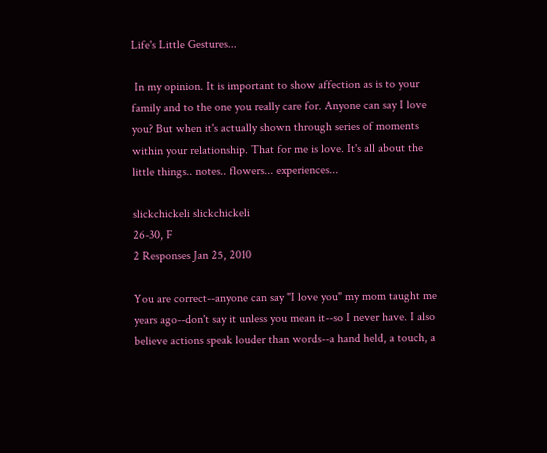Life's Little Gestures...

 In my opinion. It is important to show affection as is to your family and to the one you really care for. Anyone can say I love you? But when it's actually shown through series of moments within your relationship. That for me is love. It's all about the little things.. notes.. flowers... experiences...

slickchickeli slickchickeli
26-30, F
2 Responses Jan 25, 2010

You are correct--anyone can say "I love you" my mom taught me years ago--don't say it unless you mean it--so I never have. I also believe actions speak louder than words--a hand held, a touch, a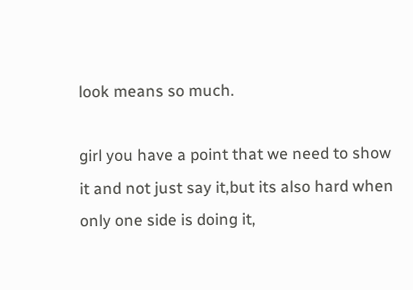look means so much.

girl you have a point that we need to show it and not just say it,but its also hard when only one side is doing it,